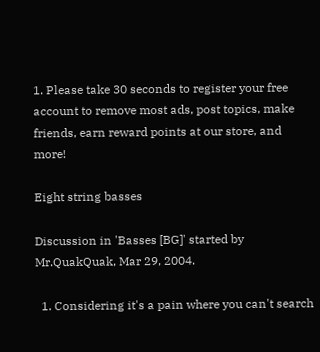1. Please take 30 seconds to register your free account to remove most ads, post topics, make friends, earn reward points at our store, and more!

Eight string basses

Discussion in 'Basses [BG]' started by Mr.QuakQuak, Mar 29, 2004.

  1. Considering it's a pain where you can't search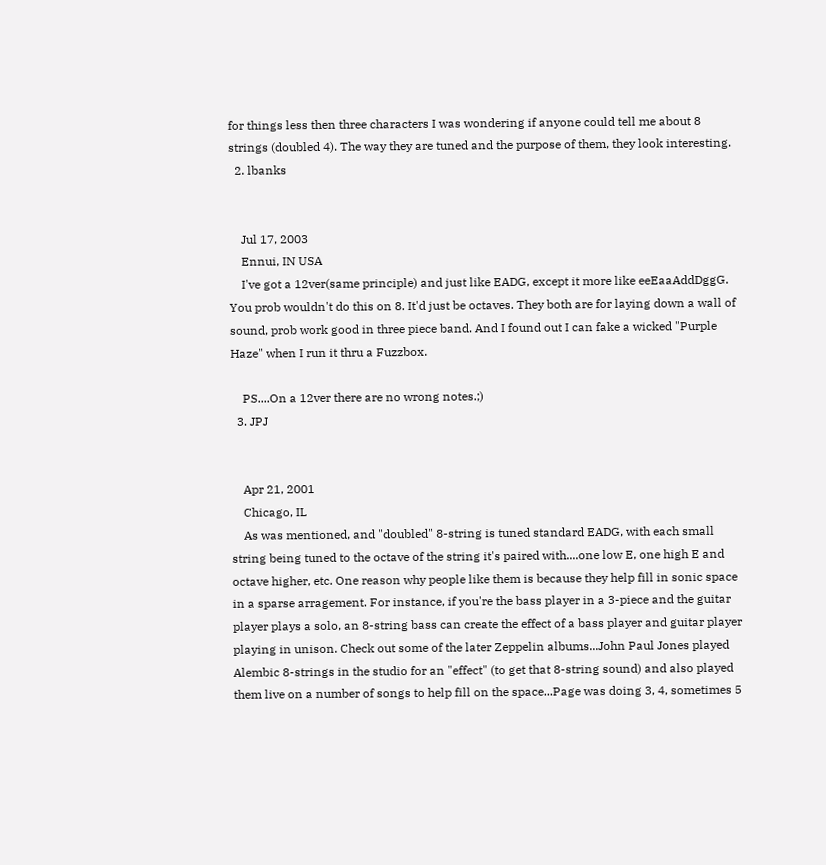for things less then three characters I was wondering if anyone could tell me about 8 strings (doubled 4). The way they are tuned and the purpose of them, they look interesting.
  2. lbanks


    Jul 17, 2003
    Ennui, IN USA
    I've got a 12ver(same principle) and just like EADG, except it more like eeEaaAddDggG. You prob wouldn't do this on 8. It'd just be octaves. They both are for laying down a wall of sound, prob work good in three piece band. And I found out I can fake a wicked "Purple Haze" when I run it thru a Fuzzbox.

    PS....On a 12ver there are no wrong notes.;)
  3. JPJ


    Apr 21, 2001
    Chicago, IL
    As was mentioned, and "doubled" 8-string is tuned standard EADG, with each small string being tuned to the octave of the string it's paired with....one low E, one high E and octave higher, etc. One reason why people like them is because they help fill in sonic space in a sparse arragement. For instance, if you're the bass player in a 3-piece and the guitar player plays a solo, an 8-string bass can create the effect of a bass player and guitar player playing in unison. Check out some of the later Zeppelin albums...John Paul Jones played Alembic 8-strings in the studio for an "effect" (to get that 8-string sound) and also played them live on a number of songs to help fill on the space...Page was doing 3, 4, sometimes 5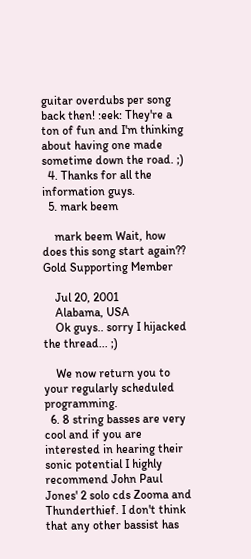guitar overdubs per song back then! :eek: They're a ton of fun and I'm thinking about having one made sometime down the road. ;)
  4. Thanks for all the information guys.
  5. mark beem

    mark beem Wait, how does this song start again?? Gold Supporting Member

    Jul 20, 2001
    Alabama, USA
    Ok guys.. sorry I hijacked the thread... ;)

    We now return you to your regularly scheduled programming.
  6. 8 string basses are very cool and if you are interested in hearing their sonic potential I highly recommend John Paul Jones' 2 solo cds Zooma and Thunderthief. I don't think that any other bassist has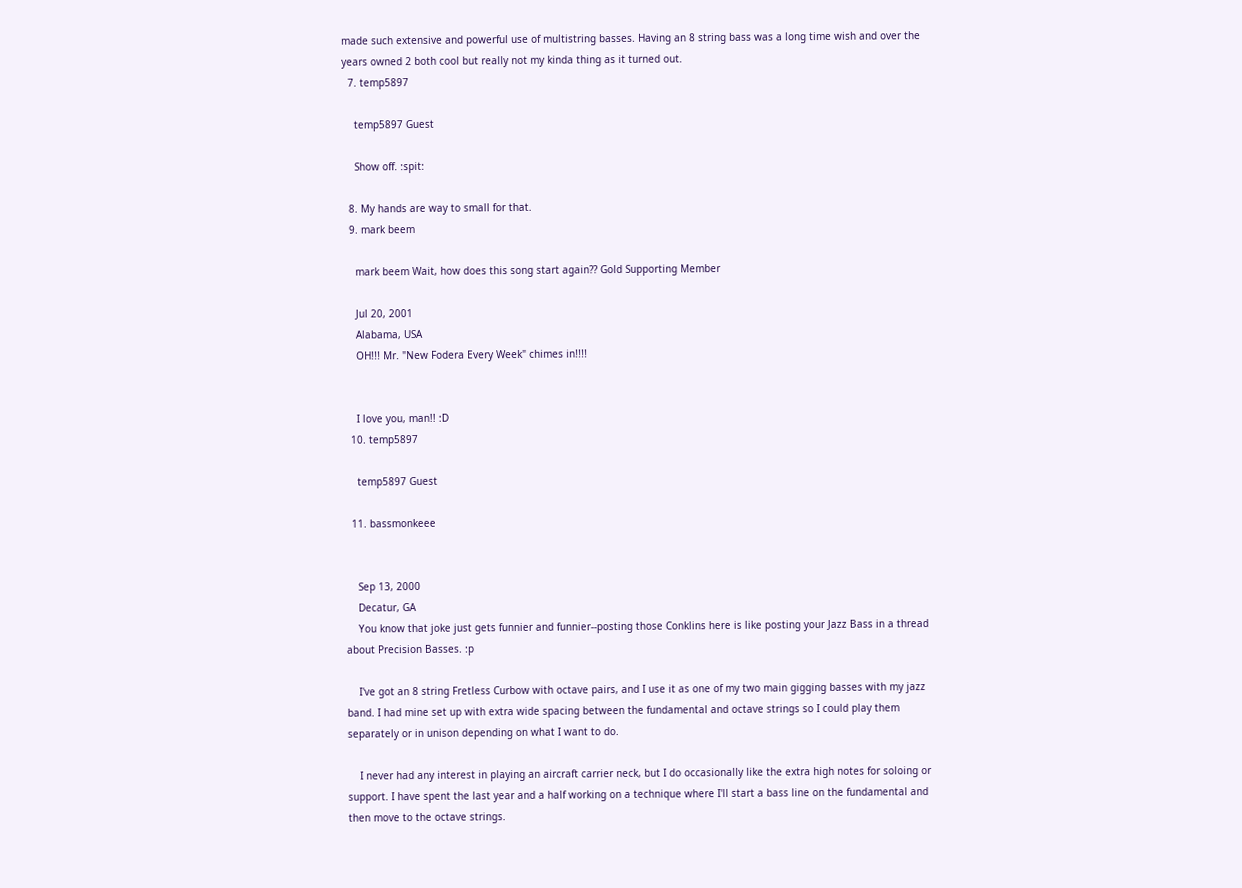made such extensive and powerful use of multistring basses. Having an 8 string bass was a long time wish and over the years owned 2 both cool but really not my kinda thing as it turned out.
  7. temp5897

    temp5897 Guest

    Show off. :spit:

  8. My hands are way to small for that.
  9. mark beem

    mark beem Wait, how does this song start again?? Gold Supporting Member

    Jul 20, 2001
    Alabama, USA
    OH!!! Mr. "New Fodera Every Week" chimes in!!!!


    I love you, man!! :D
  10. temp5897

    temp5897 Guest

  11. bassmonkeee


    Sep 13, 2000
    Decatur, GA
    You know that joke just gets funnier and funnier--posting those Conklins here is like posting your Jazz Bass in a thread about Precision Basses. :p

    I've got an 8 string Fretless Curbow with octave pairs, and I use it as one of my two main gigging basses with my jazz band. I had mine set up with extra wide spacing between the fundamental and octave strings so I could play them separately or in unison depending on what I want to do.

    I never had any interest in playing an aircraft carrier neck, but I do occasionally like the extra high notes for soloing or support. I have spent the last year and a half working on a technique where I'll start a bass line on the fundamental and then move to the octave strings.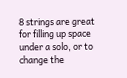8 strings are great for filling up space under a solo, or to change the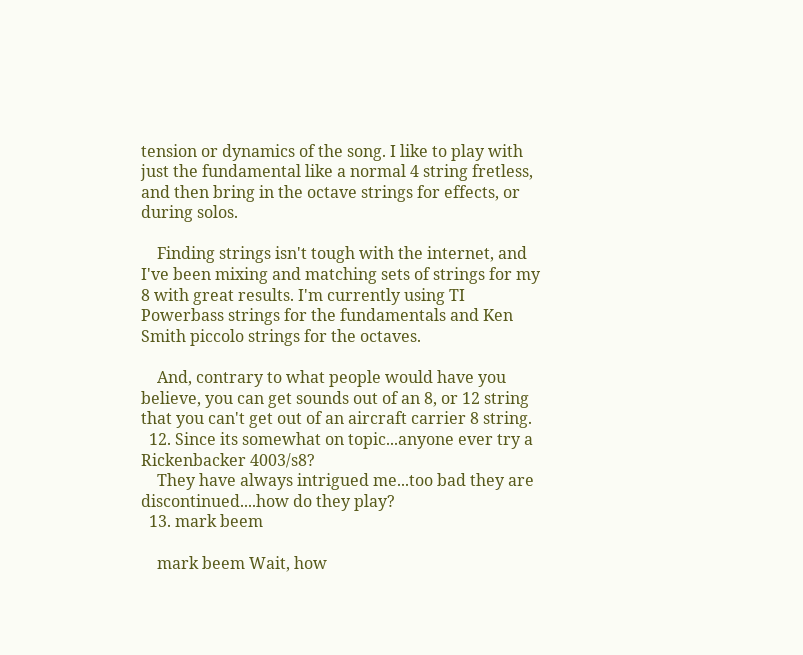tension or dynamics of the song. I like to play with just the fundamental like a normal 4 string fretless, and then bring in the octave strings for effects, or during solos.

    Finding strings isn't tough with the internet, and I've been mixing and matching sets of strings for my 8 with great results. I'm currently using TI Powerbass strings for the fundamentals and Ken Smith piccolo strings for the octaves.

    And, contrary to what people would have you believe, you can get sounds out of an 8, or 12 string that you can't get out of an aircraft carrier 8 string.
  12. Since its somewhat on topic...anyone ever try a Rickenbacker 4003/s8?
    They have always intrigued me...too bad they are discontinued....how do they play?
  13. mark beem

    mark beem Wait, how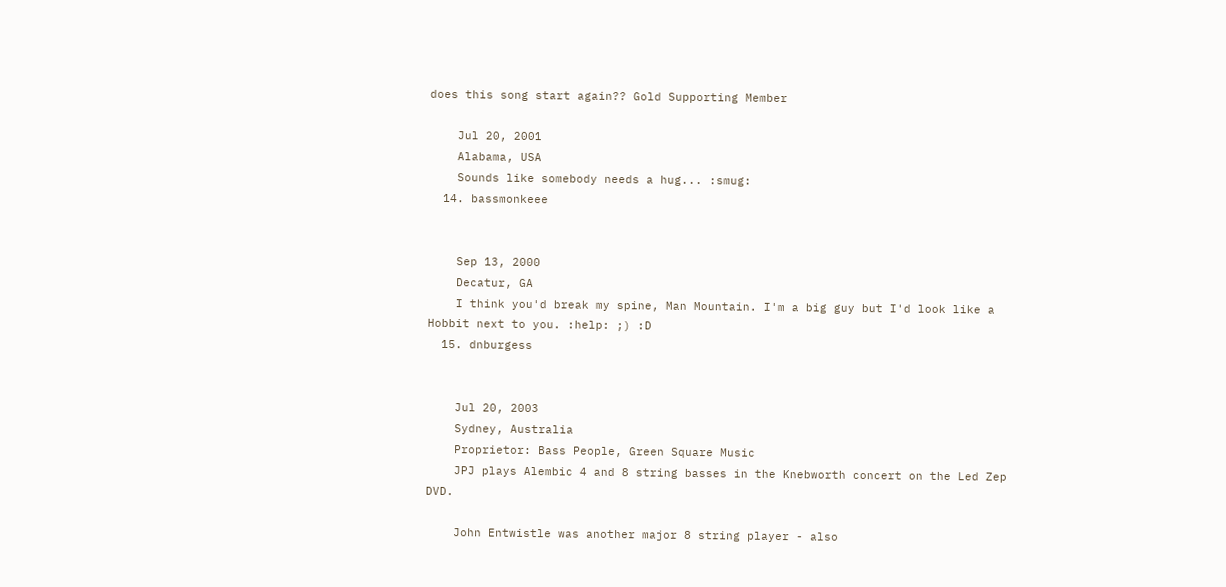does this song start again?? Gold Supporting Member

    Jul 20, 2001
    Alabama, USA
    Sounds like somebody needs a hug... :smug:
  14. bassmonkeee


    Sep 13, 2000
    Decatur, GA
    I think you'd break my spine, Man Mountain. I'm a big guy but I'd look like a Hobbit next to you. :help: ;) :D
  15. dnburgess


    Jul 20, 2003
    Sydney, Australia
    Proprietor: Bass People, Green Square Music
    JPJ plays Alembic 4 and 8 string basses in the Knebworth concert on the Led Zep DVD.

    John Entwistle was another major 8 string player - also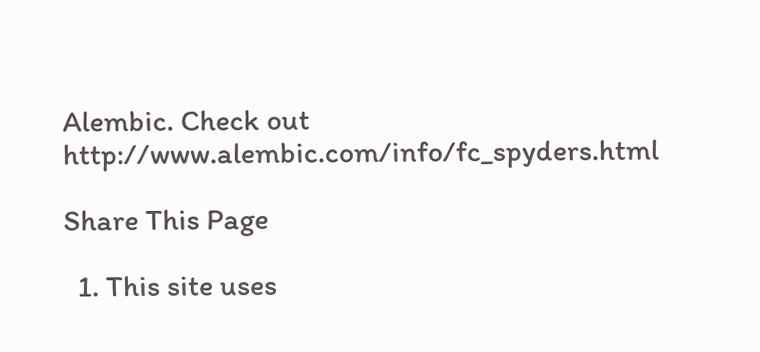Alembic. Check out http://www.alembic.com/info/fc_spyders.html

Share This Page

  1. This site uses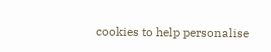cookies to help personalise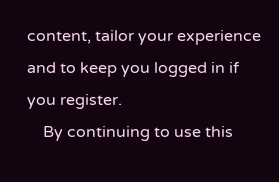content, tailor your experience and to keep you logged in if you register.
    By continuing to use this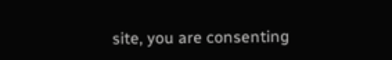site, you are consenting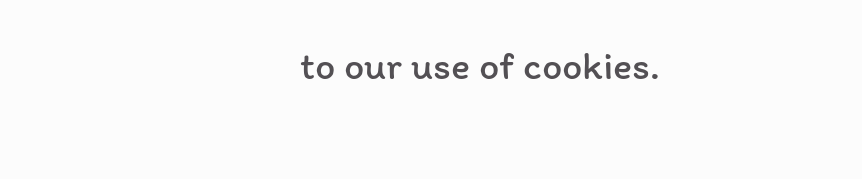to our use of cookies.